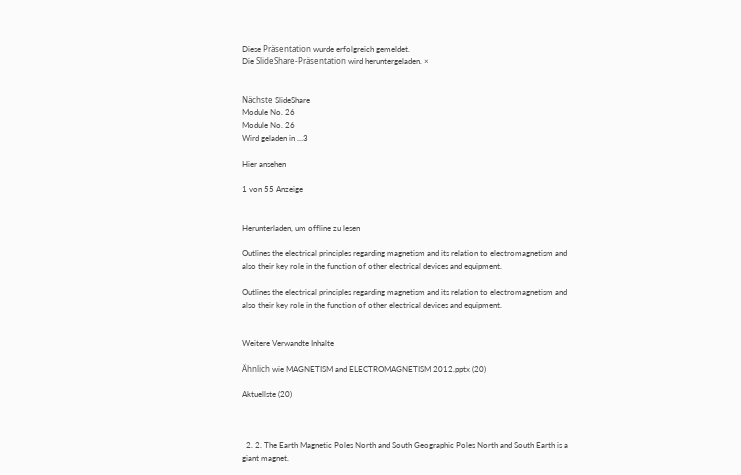Diese Präsentation wurde erfolgreich gemeldet.
Die SlideShare-Präsentation wird heruntergeladen. ×


Nächste SlideShare
Module No. 26
Module No. 26
Wird geladen in …3

Hier ansehen

1 von 55 Anzeige


Herunterladen, um offline zu lesen

Outlines the electrical principles regarding magnetism and its relation to electromagnetism and also their key role in the function of other electrical devices and equipment.

Outlines the electrical principles regarding magnetism and its relation to electromagnetism and also their key role in the function of other electrical devices and equipment.


Weitere Verwandte Inhalte

Ähnlich wie MAGNETISM and ELECTROMAGNETISM 2012.pptx (20)

Aktuellste (20)



  2. 2. The Earth Magnetic Poles North and South Geographic Poles North and South Earth is a giant magnet.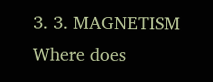3. 3. MAGNETISM Where does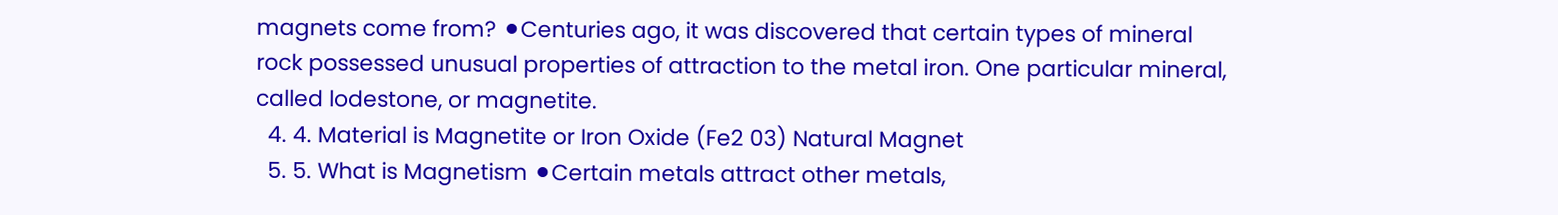magnets come from? ⚫Centuries ago, it was discovered that certain types of mineral rock possessed unusual properties of attraction to the metal iron. One particular mineral, called lodestone, or magnetite.
  4. 4. Material is Magnetite or Iron Oxide (Fe2 03) Natural Magnet
  5. 5. What is Magnetism ⚫Certain metals attract other metals,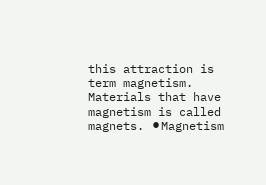this attraction is term magnetism. Materials that have magnetism is called magnets. ⚫Magnetism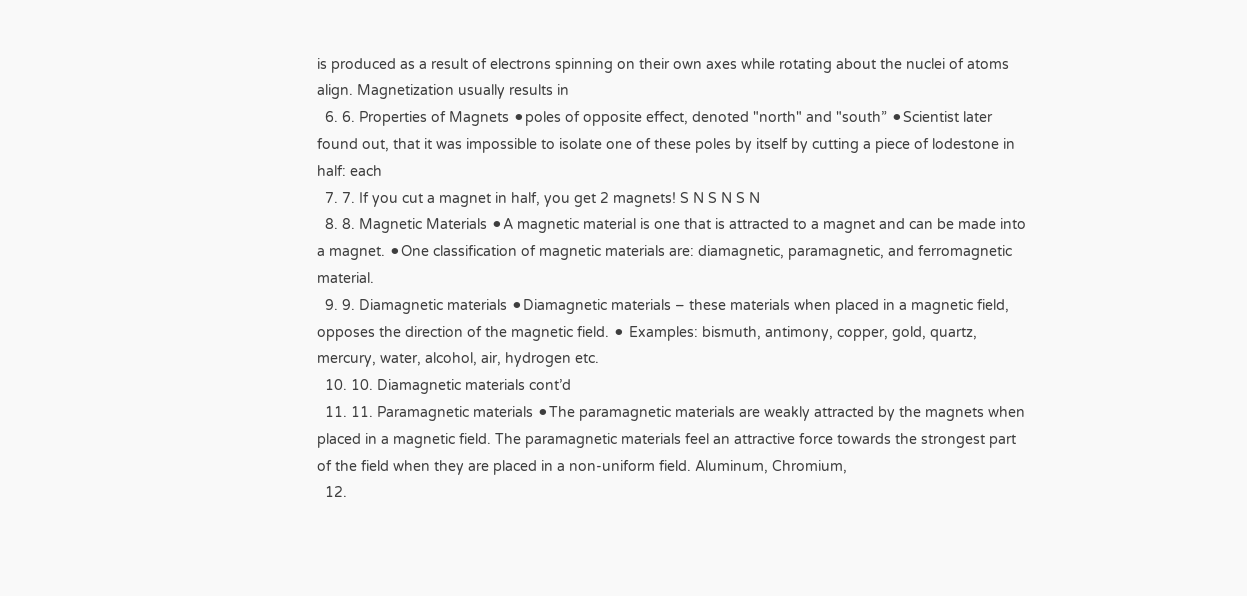is produced as a result of electrons spinning on their own axes while rotating about the nuclei of atoms align. Magnetization usually results in
  6. 6. Properties of Magnets ⚫poles of opposite effect, denoted "north" and "south” ⚫Scientist later found out, that it was impossible to isolate one of these poles by itself by cutting a piece of lodestone in half: each
  7. 7. If you cut a magnet in half, you get 2 magnets! S N S N S N
  8. 8. Magnetic Materials ⚫A magnetic material is one that is attracted to a magnet and can be made into a magnet. ⚫One classification of magnetic materials are: diamagnetic, paramagnetic, and ferromagnetic material.
  9. 9. Diamagnetic materials ⚫Diamagnetic materials – these materials when placed in a magnetic field, opposes the direction of the magnetic field. ⚫ Examples: bismuth, antimony, copper, gold, quartz, mercury, water, alcohol, air, hydrogen etc.
  10. 10. Diamagnetic materials cont’d
  11. 11. Paramagnetic materials ⚫The paramagnetic materials are weakly attracted by the magnets when placed in a magnetic field. The paramagnetic materials feel an attractive force towards the strongest part of the field when they are placed in a non-uniform field. Aluminum, Chromium,
  12.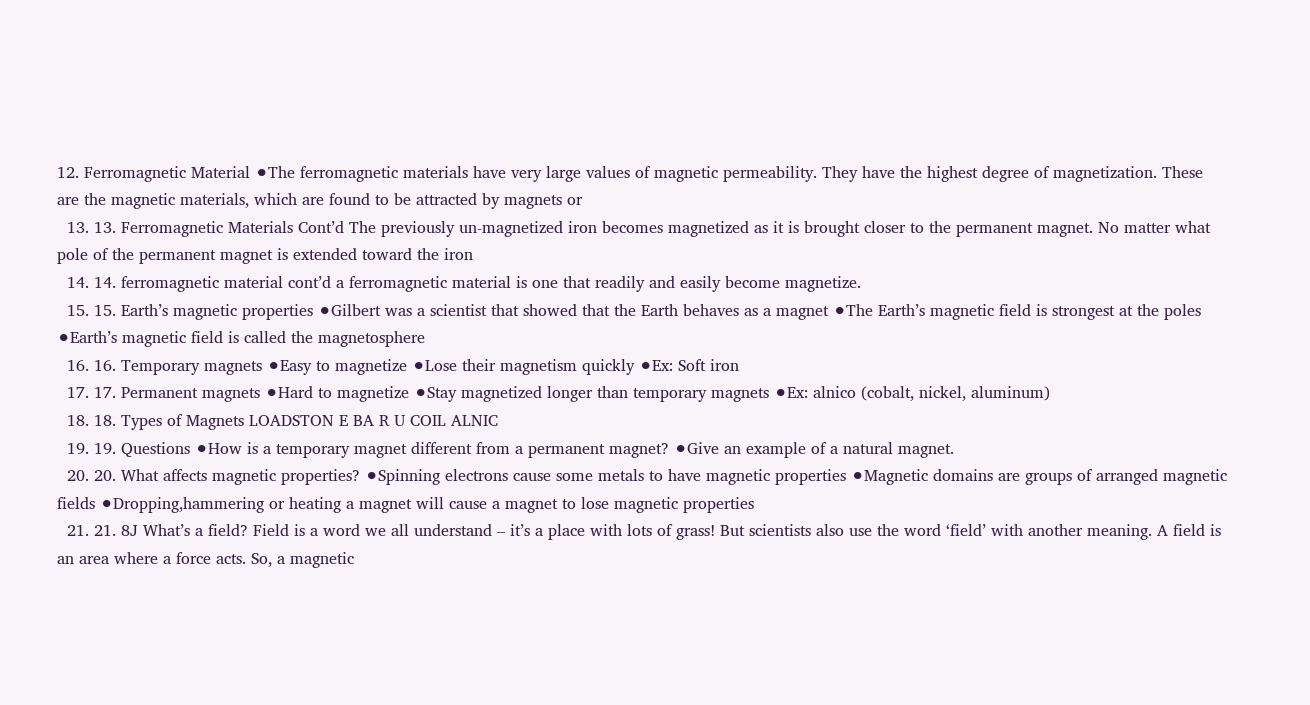12. Ferromagnetic Material ⚫The ferromagnetic materials have very large values of magnetic permeability. They have the highest degree of magnetization. These are the magnetic materials, which are found to be attracted by magnets or
  13. 13. Ferromagnetic Materials Cont’d The previously un-magnetized iron becomes magnetized as it is brought closer to the permanent magnet. No matter what pole of the permanent magnet is extended toward the iron
  14. 14. ferromagnetic material cont’d a ferromagnetic material is one that readily and easily become magnetize.
  15. 15. Earth’s magnetic properties ⚫Gilbert was a scientist that showed that the Earth behaves as a magnet ⚫The Earth’s magnetic field is strongest at the poles ⚫Earth’s magnetic field is called the magnetosphere
  16. 16. Temporary magnets ⚫Easy to magnetize ⚫Lose their magnetism quickly ⚫Ex: Soft iron
  17. 17. Permanent magnets ⚫Hard to magnetize ⚫Stay magnetized longer than temporary magnets ⚫Ex: alnico (cobalt, nickel, aluminum)
  18. 18. Types of Magnets LOADSTON E BA R U COIL ALNIC
  19. 19. Questions ⚫How is a temporary magnet different from a permanent magnet? ⚫Give an example of a natural magnet.
  20. 20. What affects magnetic properties? ⚫Spinning electrons cause some metals to have magnetic properties ⚫Magnetic domains are groups of arranged magnetic fields ⚫Dropping,hammering or heating a magnet will cause a magnet to lose magnetic properties
  21. 21. 8J What’s a field? Field is a word we all understand – it’s a place with lots of grass! But scientists also use the word ‘field’ with another meaning. A field is an area where a force acts. So, a magnetic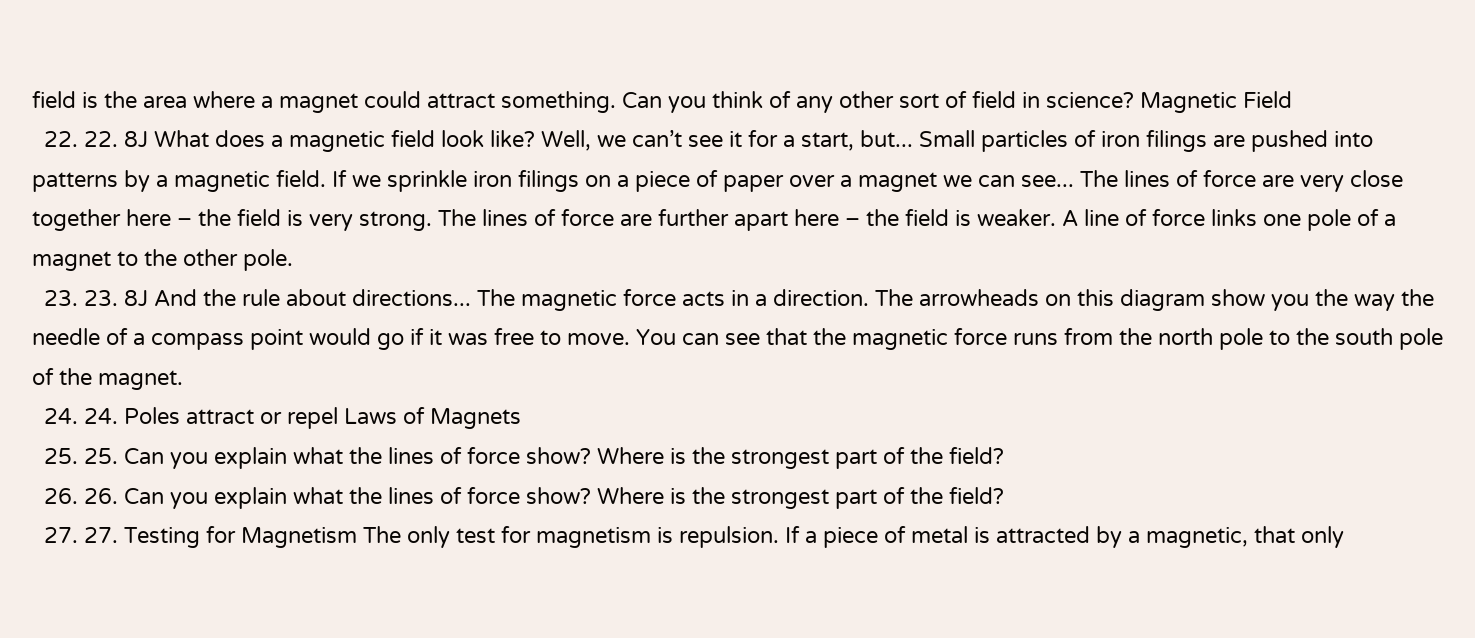field is the area where a magnet could attract something. Can you think of any other sort of field in science? Magnetic Field
  22. 22. 8J What does a magnetic field look like? Well, we can’t see it for a start, but... Small particles of iron filings are pushed into patterns by a magnetic field. If we sprinkle iron filings on a piece of paper over a magnet we can see... The lines of force are very close together here – the field is very strong. The lines of force are further apart here – the field is weaker. A line of force links one pole of a magnet to the other pole.
  23. 23. 8J And the rule about directions... The magnetic force acts in a direction. The arrowheads on this diagram show you the way the needle of a compass point would go if it was free to move. You can see that the magnetic force runs from the north pole to the south pole of the magnet.
  24. 24. Poles attract or repel Laws of Magnets
  25. 25. Can you explain what the lines of force show? Where is the strongest part of the field?
  26. 26. Can you explain what the lines of force show? Where is the strongest part of the field?
  27. 27. Testing for Magnetism The only test for magnetism is repulsion. If a piece of metal is attracted by a magnetic, that only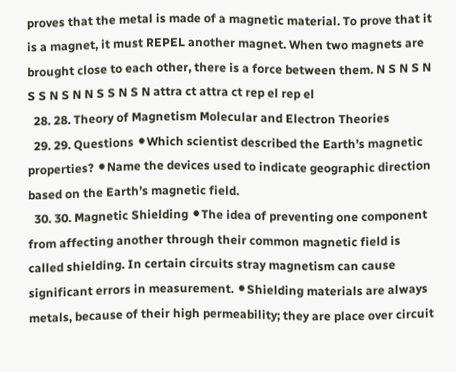proves that the metal is made of a magnetic material. To prove that it is a magnet, it must REPEL another magnet. When two magnets are brought close to each other, there is a force between them. N S N S N S S N S N N S S N S N attra ct attra ct rep el rep el
  28. 28. Theory of Magnetism Molecular and Electron Theories
  29. 29. Questions ⚫Which scientist described the Earth’s magnetic properties? ⚫Name the devices used to indicate geographic direction based on the Earth’s magnetic field.
  30. 30. Magnetic Shielding ⚫The idea of preventing one component from affecting another through their common magnetic field is called shielding. In certain circuits stray magnetism can cause significant errors in measurement. ⚫Shielding materials are always metals, because of their high permeability; they are place over circuit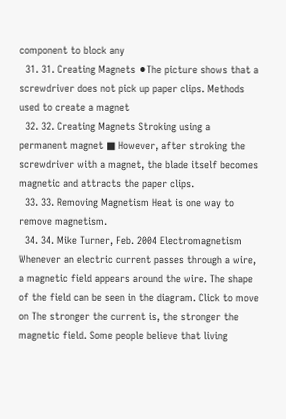component to block any
  31. 31. Creating Magnets ⚫The picture shows that a screwdriver does not pick up paper clips. Methods used to create a magnet
  32. 32. Creating Magnets Stroking using a permanent magnet ■ However, after stroking the screwdriver with a magnet, the blade itself becomes magnetic and attracts the paper clips.
  33. 33. Removing Magnetism Heat is one way to remove magnetism.
  34. 34. Mike Turner, Feb. 2004 Electromagnetism Whenever an electric current passes through a wire, a magnetic field appears around the wire. The shape of the field can be seen in the diagram. Click to move on The stronger the current is, the stronger the magnetic field. Some people believe that living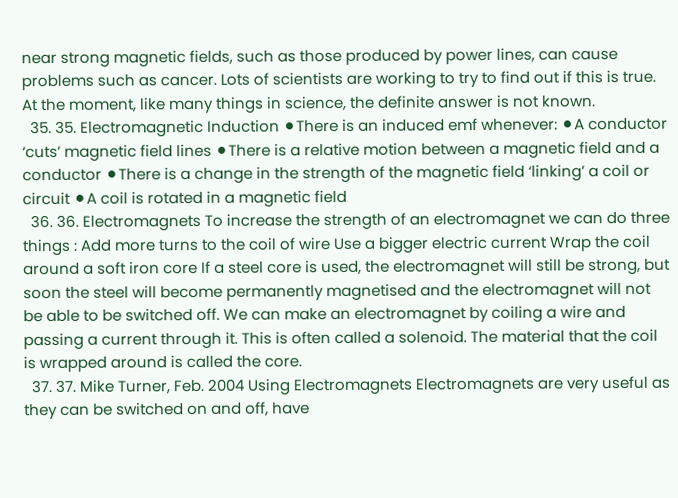near strong magnetic fields, such as those produced by power lines, can cause problems such as cancer. Lots of scientists are working to try to find out if this is true. At the moment, like many things in science, the definite answer is not known.
  35. 35. Electromagnetic Induction ⚫There is an induced emf whenever: ⚫A conductor ‘cuts’ magnetic field lines ⚫There is a relative motion between a magnetic field and a conductor ⚫There is a change in the strength of the magnetic field ‘linking’ a coil or circuit ⚫A coil is rotated in a magnetic field
  36. 36. Electromagnets To increase the strength of an electromagnet we can do three things : Add more turns to the coil of wire Use a bigger electric current Wrap the coil around a soft iron core If a steel core is used, the electromagnet will still be strong, but soon the steel will become permanently magnetised and the electromagnet will not be able to be switched off. We can make an electromagnet by coiling a wire and passing a current through it. This is often called a solenoid. The material that the coil is wrapped around is called the core.
  37. 37. Mike Turner, Feb. 2004 Using Electromagnets Electromagnets are very useful as they can be switched on and off, have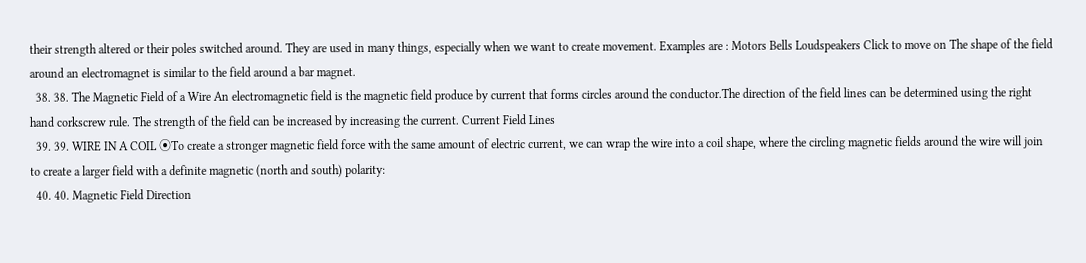their strength altered or their poles switched around. They are used in many things, especially when we want to create movement. Examples are : Motors Bells Loudspeakers Click to move on The shape of the field around an electromagnet is similar to the field around a bar magnet.
  38. 38. The Magnetic Field of a Wire An electromagnetic field is the magnetic field produce by current that forms circles around the conductor.The direction of the field lines can be determined using the right hand corkscrew rule. The strength of the field can be increased by increasing the current. Current Field Lines
  39. 39. WIRE IN A COIL ⦿To create a stronger magnetic field force with the same amount of electric current, we can wrap the wire into a coil shape, where the circling magnetic fields around the wire will join to create a larger field with a definite magnetic (north and south) polarity:
  40. 40. Magnetic Field Direction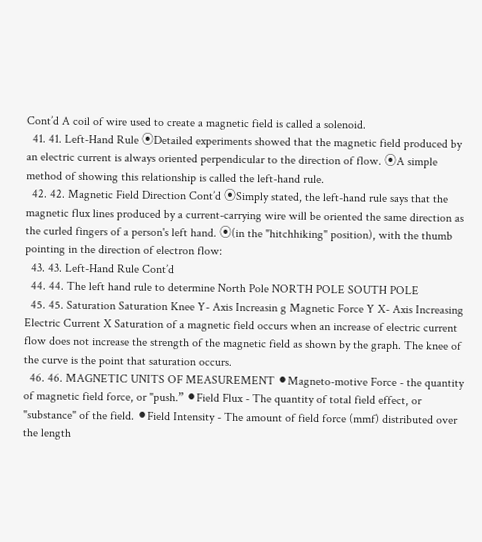Cont’d A coil of wire used to create a magnetic field is called a solenoid.
  41. 41. Left-Hand Rule ⦿Detailed experiments showed that the magnetic field produced by an electric current is always oriented perpendicular to the direction of flow. ⦿A simple method of showing this relationship is called the left-hand rule.
  42. 42. Magnetic Field Direction Cont’d ⦿Simply stated, the left-hand rule says that the magnetic flux lines produced by a current-carrying wire will be oriented the same direction as the curled fingers of a person's left hand. ⦿(in the "hitchhiking" position), with the thumb pointing in the direction of electron flow:
  43. 43. Left-Hand Rule Cont’d
  44. 44. The left hand rule to determine North Pole NORTH POLE SOUTH POLE
  45. 45. Saturation Saturation Knee Y- Axis Increasin g Magnetic Force Y X- Axis Increasing Electric Current X Saturation of a magnetic field occurs when an increase of electric current flow does not increase the strength of the magnetic field as shown by the graph. The knee of the curve is the point that saturation occurs.
  46. 46. MAGNETIC UNITS OF MEASUREMENT ⚫Magneto-motive Force - the quantity of magnetic field force, or "push.” ⚫Field Flux - The quantity of total field effect, or "substance" of the field. ⚫Field Intensity - The amount of field force (mmf) distributed over the length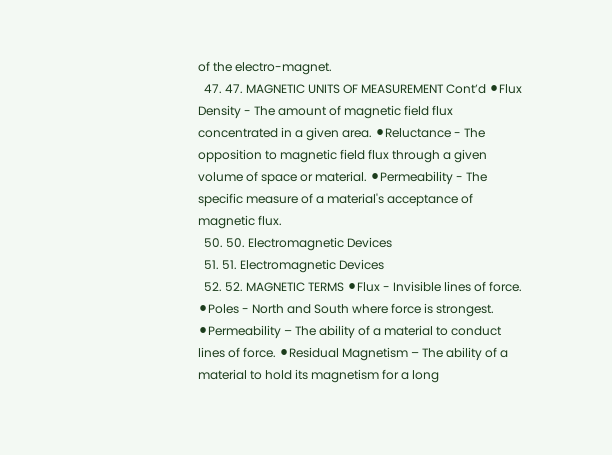of the electro-magnet.
  47. 47. MAGNETIC UNITS OF MEASUREMENT Cont’d ⚫Flux Density - The amount of magnetic field flux concentrated in a given area. ⚫Reluctance - The opposition to magnetic field flux through a given volume of space or material. ⚫Permeability - The specific measure of a material's acceptance of magnetic flux.
  50. 50. Electromagnetic Devices
  51. 51. Electromagnetic Devices
  52. 52. MAGNETIC TERMS ⚫Flux - Invisible lines of force. ⚫Poles - North and South where force is strongest. ⚫Permeability – The ability of a material to conduct lines of force. ⚫Residual Magnetism – The ability of a material to hold its magnetism for a long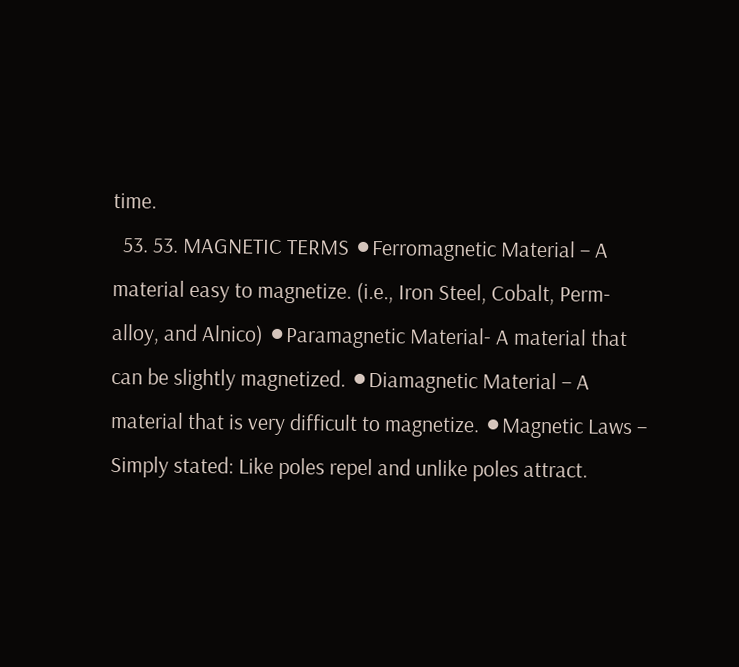time.
  53. 53. MAGNETIC TERMS ⚫Ferromagnetic Material – A material easy to magnetize. (i.e., Iron Steel, Cobalt, Perm-alloy, and Alnico) ⚫Paramagnetic Material- A material that can be slightly magnetized. ⚫Diamagnetic Material – A material that is very difficult to magnetize. ⚫Magnetic Laws – Simply stated: Like poles repel and unlike poles attract.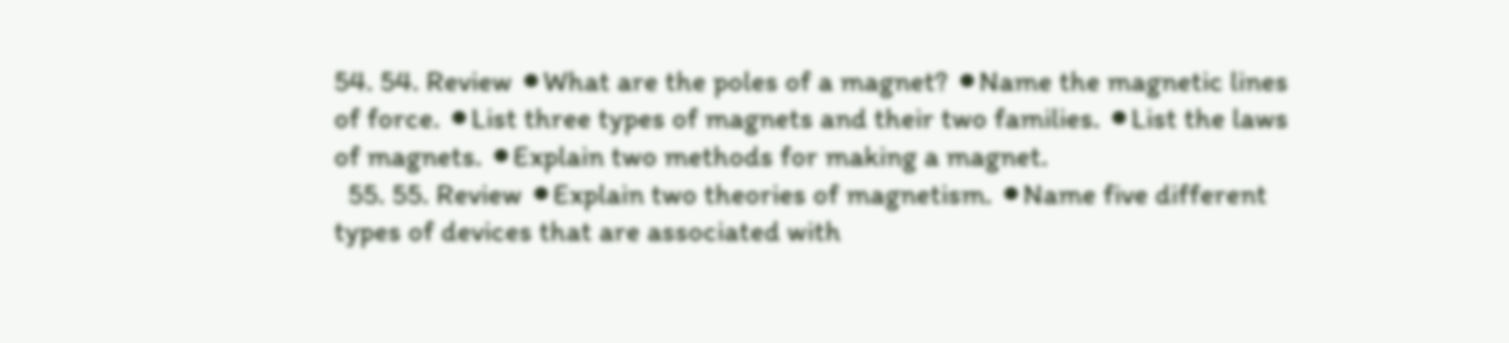54. 54. Review ⚫What are the poles of a magnet? ⚫Name the magnetic lines of force. ⚫List three types of magnets and their two families. ⚫List the laws of magnets. ⚫Explain two methods for making a magnet.
  55. 55. Review ⚫Explain two theories of magnetism. ⚫Name five different types of devices that are associated with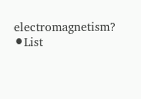electromagnetism? ⚫List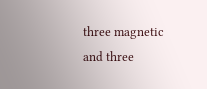three magnetic and three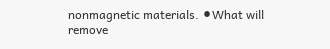nonmagnetic materials. ⚫What will remove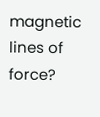magnetic lines of force?